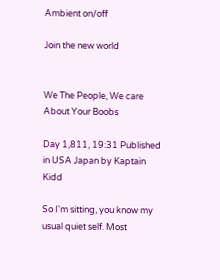Ambient on/off

Join the new world


We The People, We care About Your Boobs

Day 1,811, 19:31 Published in USA Japan by Kaptain Kidd

So I'm sitting, you know my usual quiet self. Most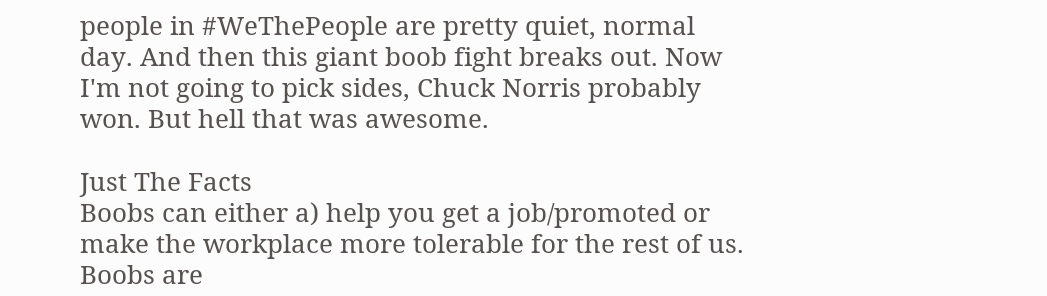people in #WeThePeople are pretty quiet, normal day. And then this giant boob fight breaks out. Now I'm not going to pick sides, Chuck Norris probably won. But hell that was awesome.

Just The Facts
Boobs can either a) help you get a job/promoted or make the workplace more tolerable for the rest of us.
Boobs are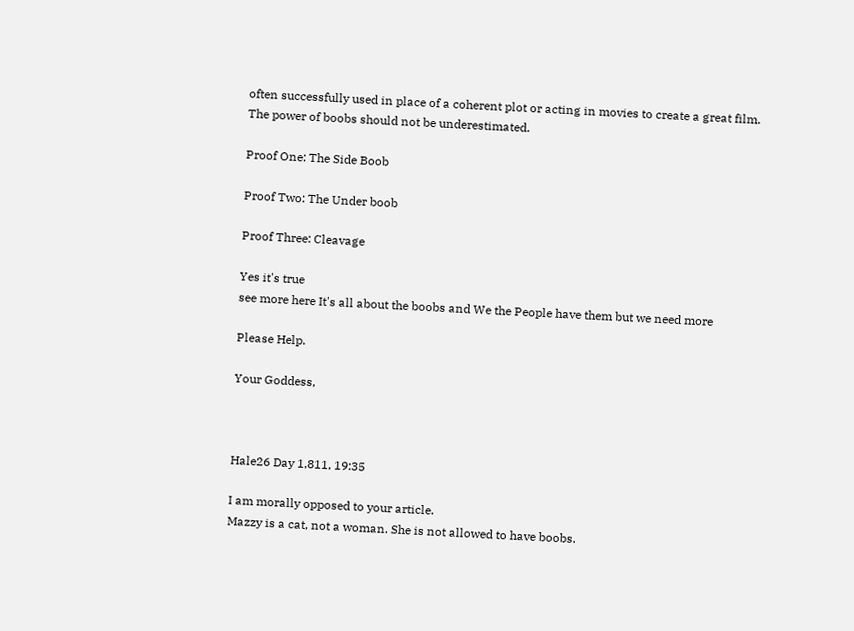often successfully used in place of a coherent plot or acting in movies to create a great film.
The power of boobs should not be underestimated.

Proof One: The Side Boob

Proof Two: The Under boob

Proof Three: Cleavage

Yes it's true
see more here It's all about the boobs and We the People have them but we need more

Please Help.

Your Goddess,



Hale26 Day 1,811, 19:35

I am morally opposed to your article.
Mazzy is a cat, not a woman. She is not allowed to have boobs.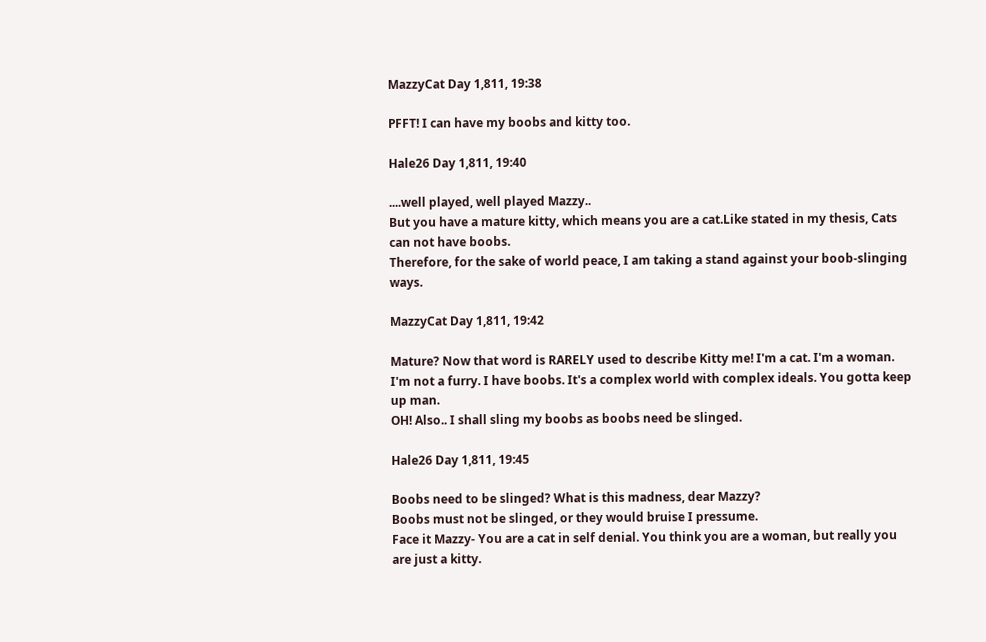MazzyCat Day 1,811, 19:38

PFFT! I can have my boobs and kitty too.

Hale26 Day 1,811, 19:40

....well played, well played Mazzy..
But you have a mature kitty, which means you are a cat.Like stated in my thesis, Cats can not have boobs.
Therefore, for the sake of world peace, I am taking a stand against your boob-slinging ways.

MazzyCat Day 1,811, 19:42

Mature? Now that word is RARELY used to describe Kitty me! I'm a cat. I'm a woman. I'm not a furry. I have boobs. It's a complex world with complex ideals. You gotta keep up man.
OH! Also.. I shall sling my boobs as boobs need be slinged.

Hale26 Day 1,811, 19:45

Boobs need to be slinged? What is this madness, dear Mazzy?
Boobs must not be slinged, or they would bruise I pressume.
Face it Mazzy- You are a cat in self denial. You think you are a woman, but really you are just a kitty.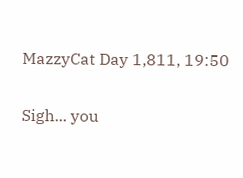MazzyCat Day 1,811, 19:50

Sigh... you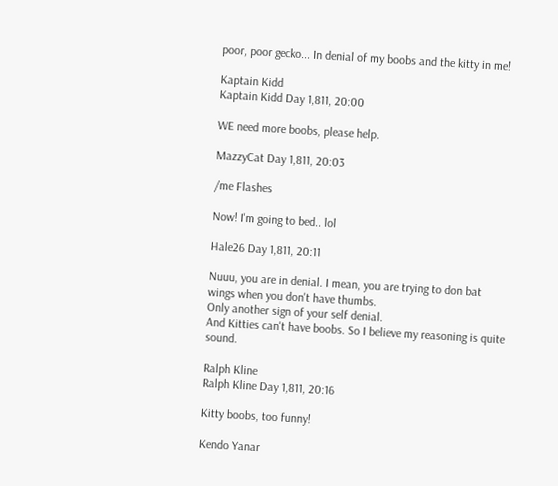poor, poor gecko... In denial of my boobs and the kitty in me!

Kaptain Kidd
Kaptain Kidd Day 1,811, 20:00

WE need more boobs, please help.

MazzyCat Day 1,811, 20:03

/me Flashes

Now! I'm going to bed.. lol

Hale26 Day 1,811, 20:11

Nuuu, you are in denial. I mean, you are trying to don bat wings when you don't have thumbs.
Only another sign of your self denial.
And Kitties can't have boobs. So I believe my reasoning is quite sound.

Ralph Kline
Ralph Kline Day 1,811, 20:16

Kitty boobs, too funny!

Kendo Yanar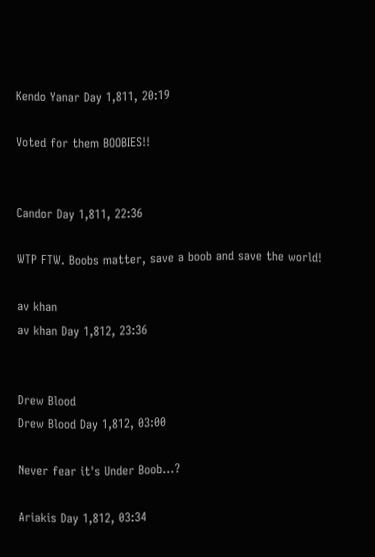Kendo Yanar Day 1,811, 20:19

Voted for them BOOBIES!!


Candor Day 1,811, 22:36

WTP FTW. Boobs matter, save a boob and save the world!

av khan
av khan Day 1,812, 23:36


Drew Blood
Drew Blood Day 1,812, 03:00

Never fear it's Under Boob...?

Ariakis Day 1,812, 03:34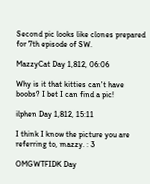Second pic looks like clones prepared for 7th episode of SW.

MazzyCat Day 1,812, 06:06

Why is it that kitties can't have boobs? I bet I can find a pic!

ilphen Day 1,812, 15:11

I think I know the picture you are referring to, mazzy. : 3

OMGWTFIDK Day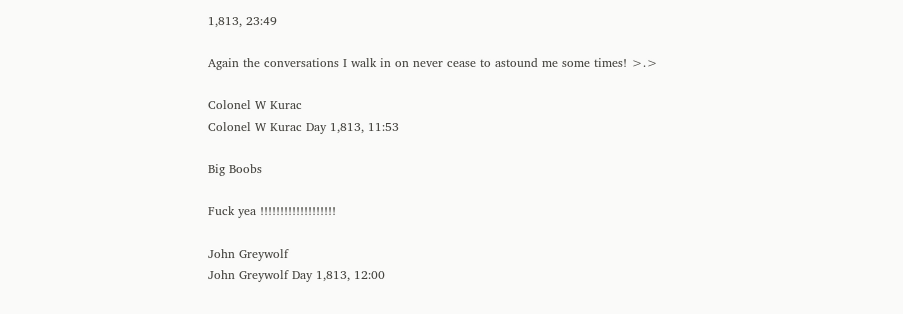1,813, 23:49

Again the conversations I walk in on never cease to astound me some times! >.>

Colonel W Kurac
Colonel W Kurac Day 1,813, 11:53

Big Boobs

Fuck yea !!!!!!!!!!!!!!!!!!!

John Greywolf
John Greywolf Day 1,813, 12:00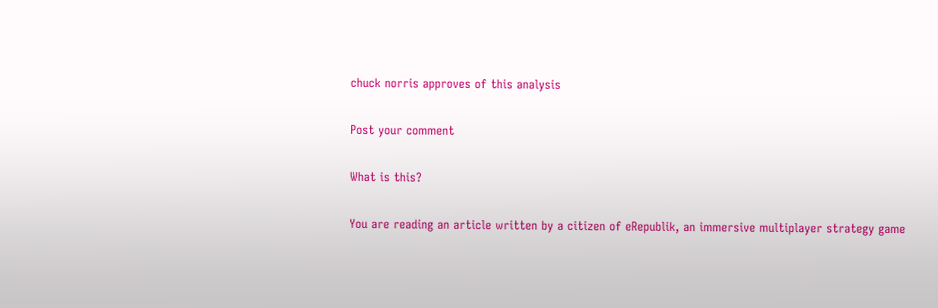chuck norris approves of this analysis

Post your comment

What is this?

You are reading an article written by a citizen of eRepublik, an immersive multiplayer strategy game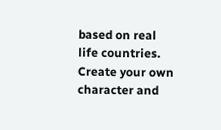based on real life countries. Create your own character and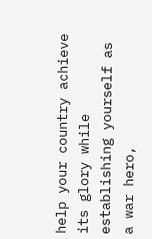help your country achieve its glory while establishing yourself as a war hero,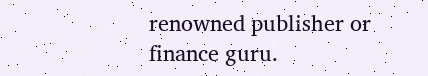renowned publisher or finance guru.